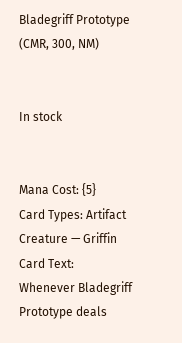Bladegriff Prototype (CMR, 300, NM)


In stock


Mana Cost: {5}
Card Types: Artifact Creature — Griffin
Card Text:
Whenever Bladegriff Prototype deals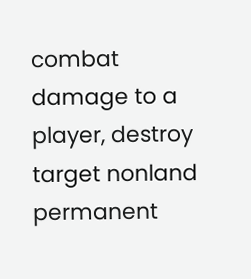combat damage to a player, destroy target nonland permanent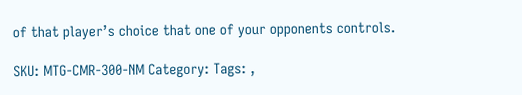of that player’s choice that one of your opponents controls.

SKU: MTG-CMR-300-NM Category: Tags: ,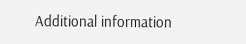Additional information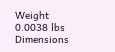Weight 0.0038 lbs
Dimensions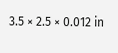3.5 × 2.5 × 0.012 in